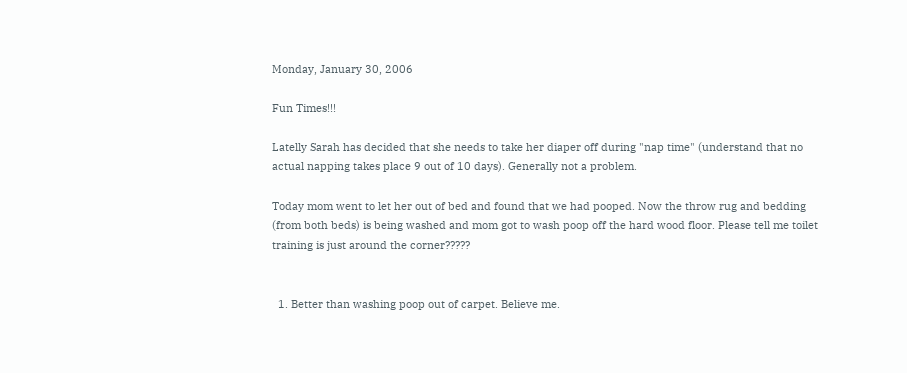Monday, January 30, 2006

Fun Times!!!

Latelly Sarah has decided that she needs to take her diaper off during "nap time" (understand that no actual napping takes place 9 out of 10 days). Generally not a problem.

Today mom went to let her out of bed and found that we had pooped. Now the throw rug and bedding (from both beds) is being washed and mom got to wash poop off the hard wood floor. Please tell me toilet training is just around the corner?????


  1. Better than washing poop out of carpet. Believe me.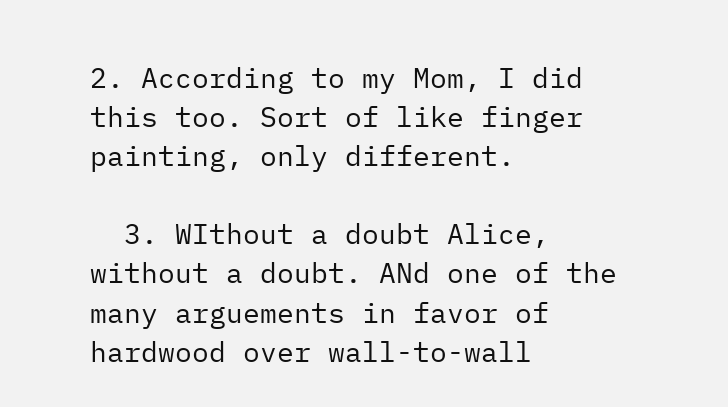2. According to my Mom, I did this too. Sort of like finger painting, only different.

  3. WIthout a doubt Alice, without a doubt. ANd one of the many arguements in favor of hardwood over wall-to-wall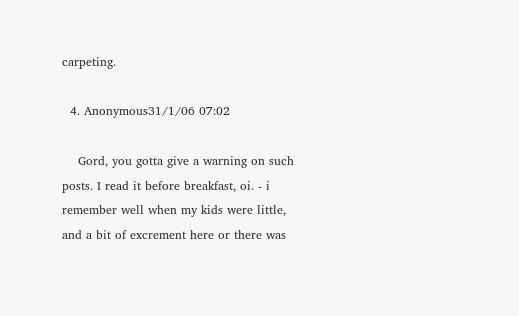carpeting.

  4. Anonymous31/1/06 07:02

    Gord, you gotta give a warning on such posts. I read it before breakfast, oi. - i remember well when my kids were little, and a bit of excrement here or there was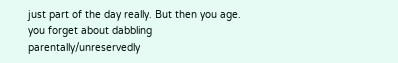just part of the day really. But then you age. you forget about dabbling parentally/unreservedly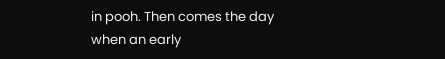in pooh. Then comes the day when an early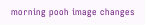morning pooh image changes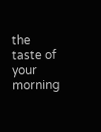the taste of your morning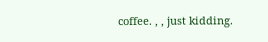coffee. , , just kidding.